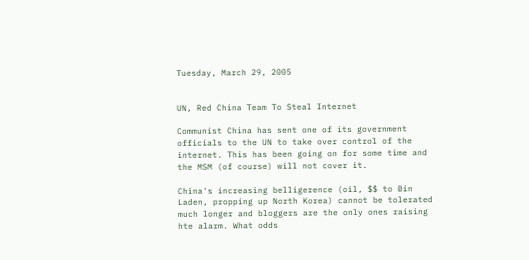Tuesday, March 29, 2005


UN, Red China Team To Steal Internet

Communist China has sent one of its government officials to the UN to take over control of the internet. This has been going on for some time and the MSM (of course) will not cover it.

China's increasing belligerence (oil, $$ to Bin Laden, propping up North Korea) cannot be tolerated much longer and bloggers are the only ones raising hte alarm. What odds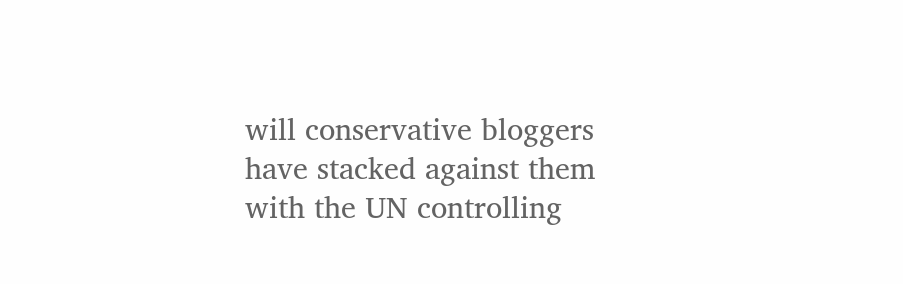will conservative bloggers have stacked against them with the UN controlling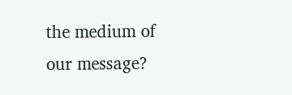the medium of our message?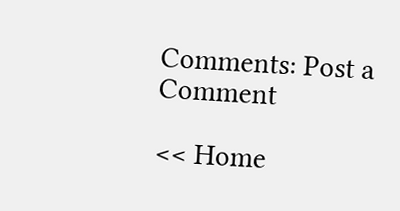Comments: Post a Comment

<< Home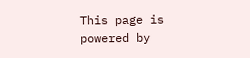This page is powered by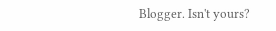Blogger. Isn't yours?